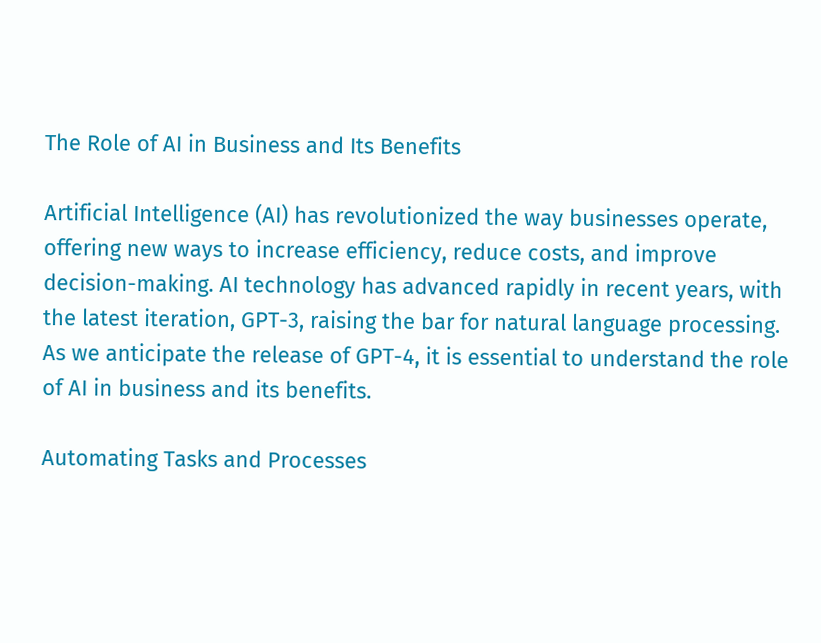The Role of AI in Business and Its Benefits

Artificial Intelligence (AI) has revolutionized the way businesses operate, offering new ways to increase efficiency, reduce costs, and improve decision-making. AI technology has advanced rapidly in recent years, with the latest iteration, GPT-3, raising the bar for natural language processing. As we anticipate the release of GPT-4, it is essential to understand the role of AI in business and its benefits.

Automating Tasks and Processes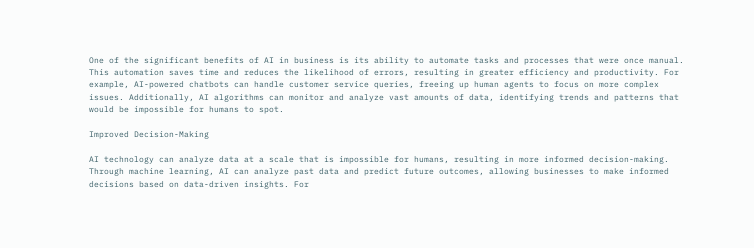One of the significant benefits of AI in business is its ability to automate tasks and processes that were once manual. This automation saves time and reduces the likelihood of errors, resulting in greater efficiency and productivity. For example, AI-powered chatbots can handle customer service queries, freeing up human agents to focus on more complex issues. Additionally, AI algorithms can monitor and analyze vast amounts of data, identifying trends and patterns that would be impossible for humans to spot.

Improved Decision-Making

AI technology can analyze data at a scale that is impossible for humans, resulting in more informed decision-making. Through machine learning, AI can analyze past data and predict future outcomes, allowing businesses to make informed decisions based on data-driven insights. For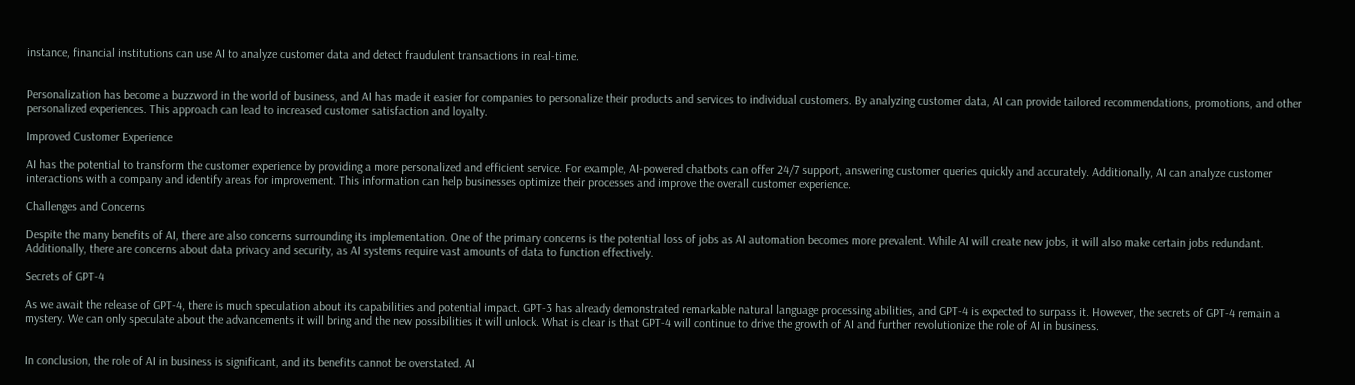instance, financial institutions can use AI to analyze customer data and detect fraudulent transactions in real-time.


Personalization has become a buzzword in the world of business, and AI has made it easier for companies to personalize their products and services to individual customers. By analyzing customer data, AI can provide tailored recommendations, promotions, and other personalized experiences. This approach can lead to increased customer satisfaction and loyalty.

Improved Customer Experience

AI has the potential to transform the customer experience by providing a more personalized and efficient service. For example, AI-powered chatbots can offer 24/7 support, answering customer queries quickly and accurately. Additionally, AI can analyze customer interactions with a company and identify areas for improvement. This information can help businesses optimize their processes and improve the overall customer experience.

Challenges and Concerns

Despite the many benefits of AI, there are also concerns surrounding its implementation. One of the primary concerns is the potential loss of jobs as AI automation becomes more prevalent. While AI will create new jobs, it will also make certain jobs redundant. Additionally, there are concerns about data privacy and security, as AI systems require vast amounts of data to function effectively.

Secrets of GPT-4

As we await the release of GPT-4, there is much speculation about its capabilities and potential impact. GPT-3 has already demonstrated remarkable natural language processing abilities, and GPT-4 is expected to surpass it. However, the secrets of GPT-4 remain a mystery. We can only speculate about the advancements it will bring and the new possibilities it will unlock. What is clear is that GPT-4 will continue to drive the growth of AI and further revolutionize the role of AI in business.


In conclusion, the role of AI in business is significant, and its benefits cannot be overstated. AI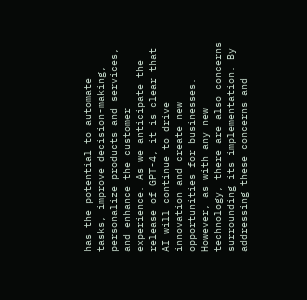has the potential to automate tasks, improve decision-making, personalize products and services, and enhance the customer experience. As we anticipate the release of GPT-4, it is clear that AI will continue to drive innovation and create new opportunities for businesses. However, as with any new technology, there are also concerns surrounding its implementation. By addressing these concerns and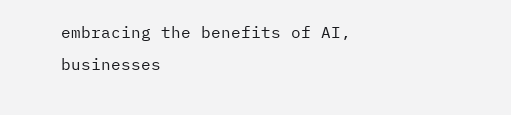embracing the benefits of AI, businesses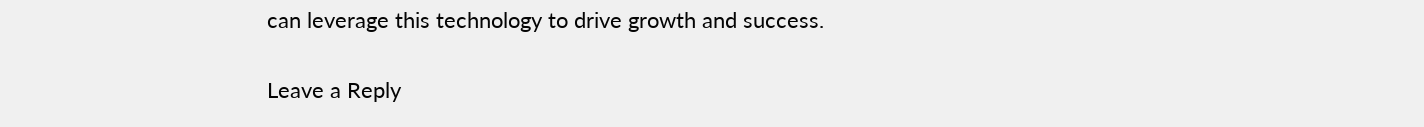can leverage this technology to drive growth and success.

Leave a Reply